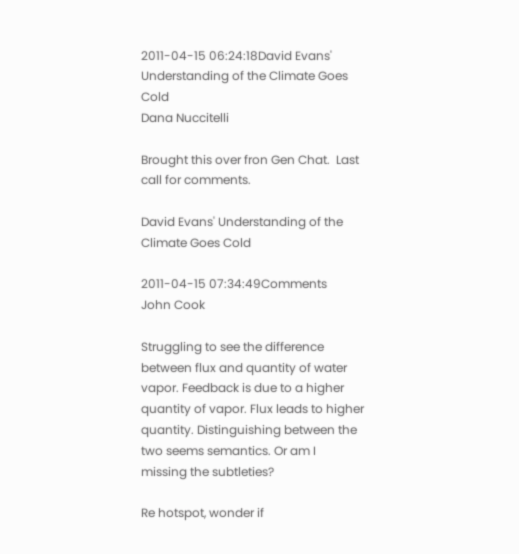2011-04-15 06:24:18David Evans' Understanding of the Climate Goes Cold
Dana Nuccitelli

Brought this over fron Gen Chat.  Last call for comments.

David Evans' Understanding of the Climate Goes Cold

2011-04-15 07:34:49Comments
John Cook

Struggling to see the difference between flux and quantity of water vapor. Feedback is due to a higher quantity of vapor. Flux leads to higher quantity. Distinguishing between the two seems semantics. Or am I missing the subtleties?

Re hotspot, wonder if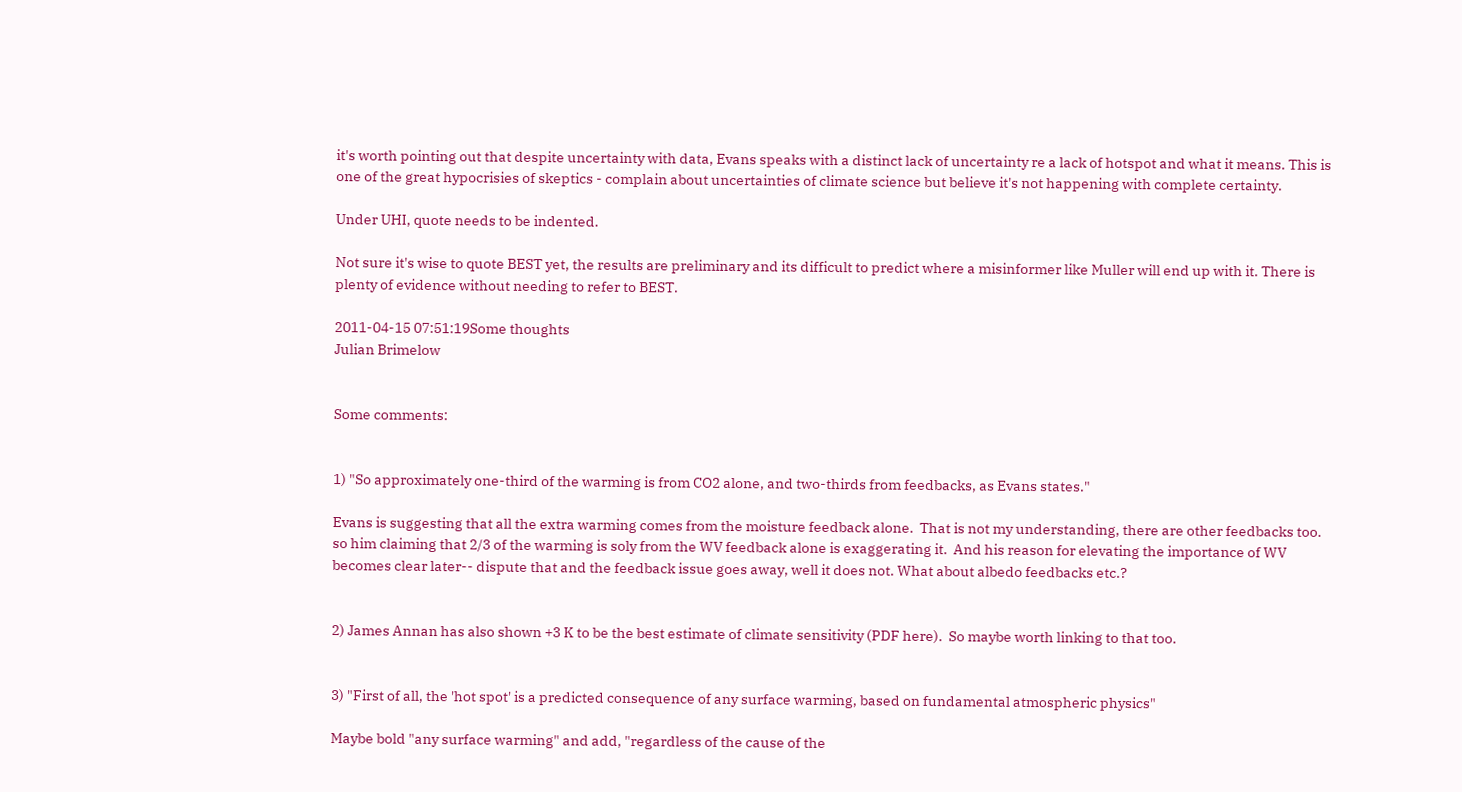it's worth pointing out that despite uncertainty with data, Evans speaks with a distinct lack of uncertainty re a lack of hotspot and what it means. This is one of the great hypocrisies of skeptics - complain about uncertainties of climate science but believe it's not happening with complete certainty.

Under UHI, quote needs to be indented.

Not sure it's wise to quote BEST yet, the results are preliminary and its difficult to predict where a misinformer like Muller will end up with it. There is plenty of evidence without needing to refer to BEST.

2011-04-15 07:51:19Some thoughts
Julian Brimelow


Some comments:


1) "So approximately one-third of the warming is from CO2 alone, and two-thirds from feedbacks, as Evans states."

Evans is suggesting that all the extra warming comes from the moisture feedback alone.  That is not my understanding, there are other feedbacks too.  so him claiming that 2/3 of the warming is soly from the WV feedback alone is exaggerating it.  And his reason for elevating the importance of WV becomes clear later-- dispute that and the feedback issue goes away, well it does not. What about albedo feedbacks etc.?


2) James Annan has also shown +3 K to be the best estimate of climate sensitivity (PDF here).  So maybe worth linking to that too.


3) "First of all, the 'hot spot' is a predicted consequence of any surface warming, based on fundamental atmospheric physics"

Maybe bold "any surface warming" and add, "regardless of the cause of the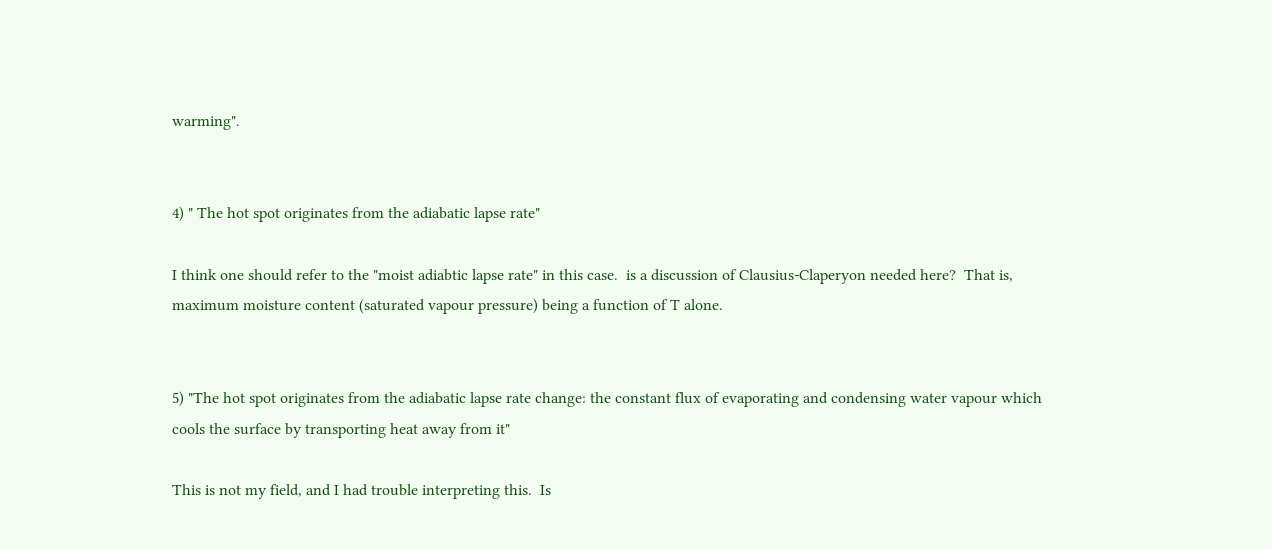warming".


4) " The hot spot originates from the adiabatic lapse rate"

I think one should refer to the "moist adiabtic lapse rate" in this case.  is a discussion of Clausius-Claperyon needed here?  That is, maximum moisture content (saturated vapour pressure) being a function of T alone.


5) "The hot spot originates from the adiabatic lapse rate change: the constant flux of evaporating and condensing water vapour which cools the surface by transporting heat away from it"

This is not my field, and I had trouble interpreting this.  Is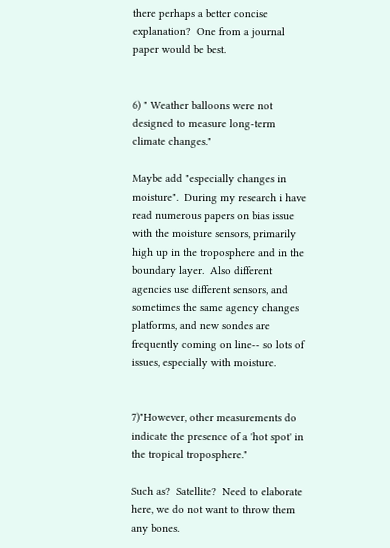there perhaps a better concise explanation?  One from a journal paper would be best.


6) " Weather balloons were not designed to measure long-term climate changes."

Maybe add "especially changes in moisture".  During my research i have read numerous papers on bias issue with the moisture sensors, primarily high up in the troposphere and in the boundary layer.  Also different agencies use different sensors, and sometimes the same agency changes platforms, and new sondes are frequently coming on line-- so lots of issues, especially with moisture.


7)"However, other measurements do indicate the presence of a 'hot spot' in the tropical troposphere."

Such as?  Satellite?  Need to elaborate here, we do not want to throw them any bones.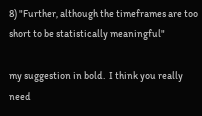8) "Further, although the timeframes are too short to be statistically meaningful"

my suggestion in bold.  I think you really need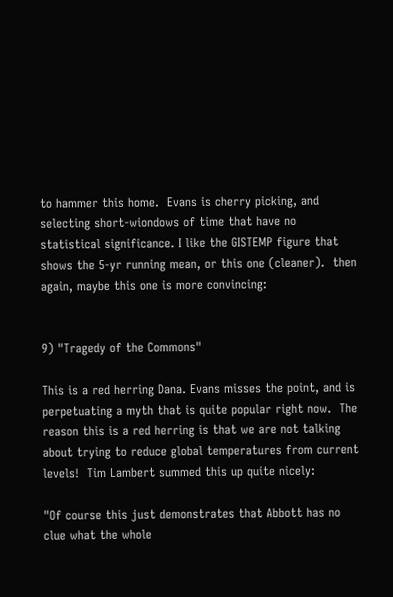to hammer this home.  Evans is cherry picking, and selecting short-wiondows of time that have no statistical significance. I like the GISTEMP figure that shows the 5-yr running mean, or this one (cleaner).  then again, maybe this one is more convincing:


9) "Tragedy of the Commons"

This is a red herring Dana. Evans misses the point, and is perpetuating a myth that is quite popular right now.  The reason this is a red herring is that we are not talking about trying to reduce global temperatures from current levels!  Tim Lambert summed this up quite nicely:

"Of course this just demonstrates that Abbott has no clue what the whole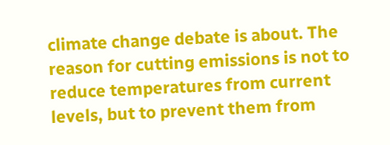climate change debate is about. The reason for cutting emissions is not to reduce temperatures from current levels, but to prevent them from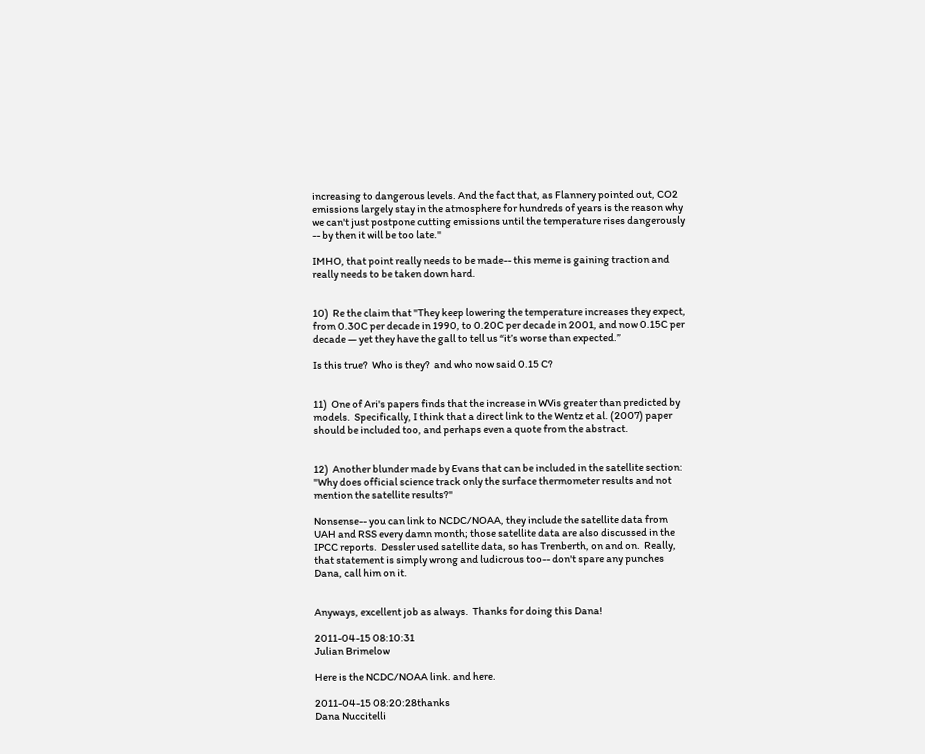increasing to dangerous levels. And the fact that, as Flannery pointed out, CO2 emissions largely stay in the atmosphere for hundreds of years is the reason why we can't just postpone cutting emissions until the temperature rises dangerously -- by then it will be too late."

IMHO, that point really needs to be made-- this meme is gaining traction and really needs to be taken down hard.


10)  Re the claim that "They keep lowering the temperature increases they expect, from 0.30C per decade in 1990, to 0.20C per decade in 2001, and now 0.15C per decade — yet they have the gall to tell us “it’s worse than expected.”

Is this true?  Who is they?  and who now said 0.15 C?


11)  One of Ari's papers finds that the increase in WVis greater than predicted by models.  Specifically, I think that a direct link to the Wentz et al. (2007) paper should be included too, and perhaps even a quote from the abstract.


12)  Another blunder made by Evans that can be included in the satellite section:  "Why does official science track only the surface thermometer results and not mention the satellite results?"

Nonsense-- you can link to NCDC/NOAA, they include the satellite data from UAH and RSS every damn month; those satellite data are also discussed in the IPCC reports.  Dessler used satellite data, so has Trenberth, on and on.  Really, that statement is simply wrong and ludicrous too-- don't spare any punches Dana, call him on it.


Anyways, excellent job as always.  Thanks for doing this Dana!

2011-04-15 08:10:31
Julian Brimelow

Here is the NCDC/NOAA link. and here.

2011-04-15 08:20:28thanks
Dana Nuccitelli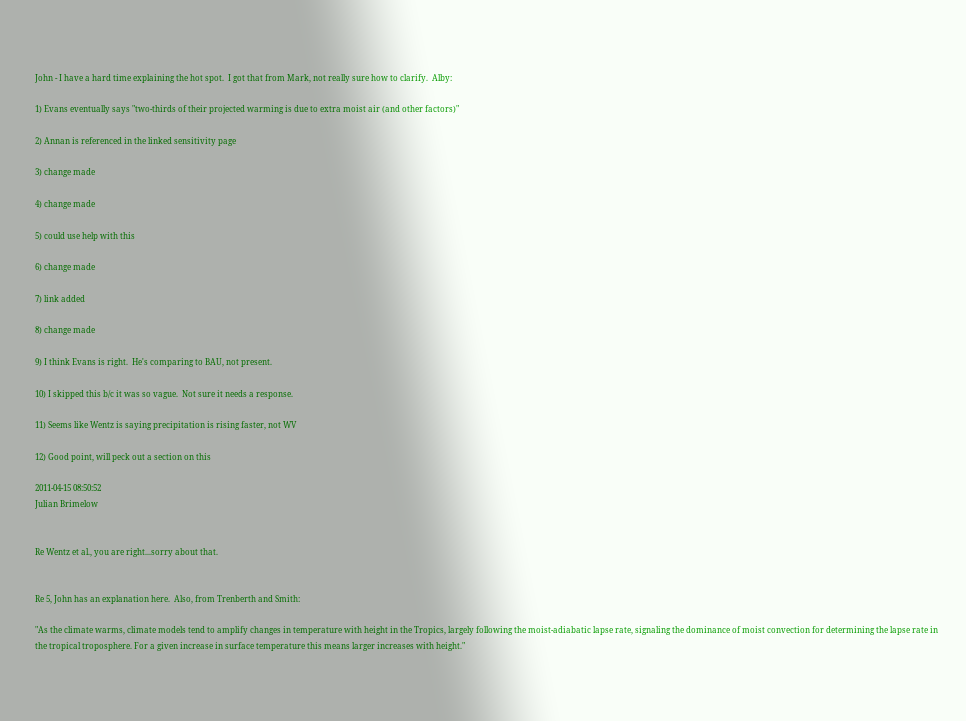John - I have a hard time explaining the hot spot.  I got that from Mark, not really sure how to clarify.  Alby:

1) Evans eventually says "two-thirds of their projected warming is due to extra moist air (and other factors)"

2) Annan is referenced in the linked sensitivity page

3) change made

4) change made

5) could use help with this

6) change made

7) link added

8) change made

9) I think Evans is right.  He's comparing to BAU, not present.

10) I skipped this b/c it was so vague.  Not sure it needs a response.

11) Seems like Wentz is saying precipitation is rising faster, not WV

12) Good point, will peck out a section on this

2011-04-15 08:50:52
Julian Brimelow


Re Wentz et al., you are right...sorry about that.


Re 5, John has an explanation here.  Also, from Trenberth and Smith:

"As the climate warms, climate models tend to amplify changes in temperature with height in the Tropics, largely following the moist-adiabatic lapse rate, signaling the dominance of moist convection for determining the lapse rate in the tropical troposphere. For a given increase in surface temperature this means larger increases with height."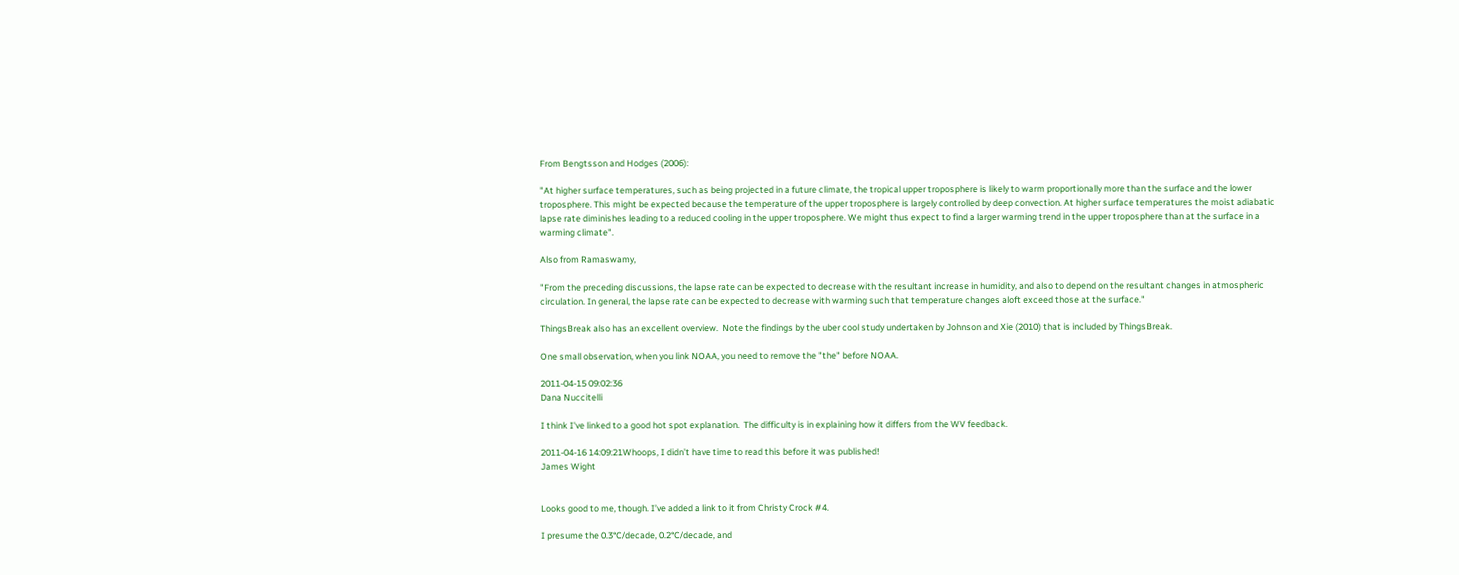From Bengtsson and Hodges (2006):

"At higher surface temperatures, such as being projected in a future climate, the tropical upper troposphere is likely to warm proportionally more than the surface and the lower troposphere. This might be expected because the temperature of the upper troposphere is largely controlled by deep convection. At higher surface temperatures the moist adiabatic lapse rate diminishes leading to a reduced cooling in the upper troposphere. We might thus expect to find a larger warming trend in the upper troposphere than at the surface in a warming climate".

Also from Ramaswamy,

"From the preceding discussions, the lapse rate can be expected to decrease with the resultant increase in humidity, and also to depend on the resultant changes in atmospheric circulation. In general, the lapse rate can be expected to decrease with warming such that temperature changes aloft exceed those at the surface."

ThingsBreak also has an excellent overview.  Note the findings by the uber cool study undertaken by Johnson and Xie (2010) that is included by ThingsBreak.

One small observation, when you link NOAA, you need to remove the "the" before NOAA.

2011-04-15 09:02:36
Dana Nuccitelli

I think I've linked to a good hot spot explanation.  The difficulty is in explaining how it differs from the WV feedback.

2011-04-16 14:09:21Whoops, I didn’t have time to read this before it was published!
James Wight


Looks good to me, though. I’ve added a link to it from Christy Crock #4.

I presume the 0.3°C/decade, 0.2°C/decade, and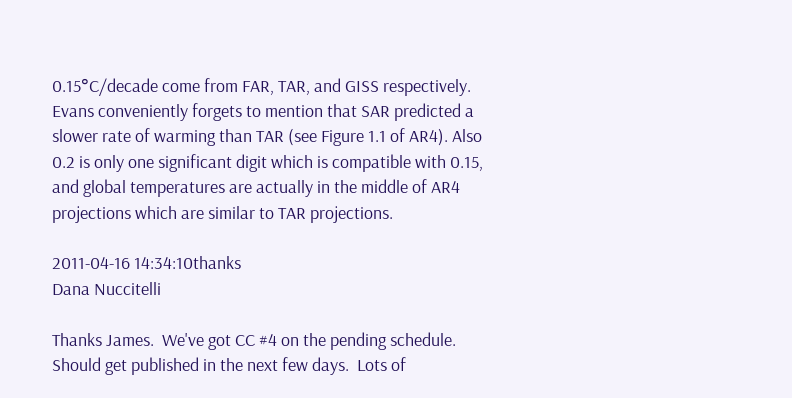0.15°C/decade come from FAR, TAR, and GISS respectively. Evans conveniently forgets to mention that SAR predicted a slower rate of warming than TAR (see Figure 1.1 of AR4). Also 0.2 is only one significant digit which is compatible with 0.15, and global temperatures are actually in the middle of AR4 projections which are similar to TAR projections.

2011-04-16 14:34:10thanks
Dana Nuccitelli

Thanks James.  We've got CC #4 on the pending schedule.  Should get published in the next few days.  Lots of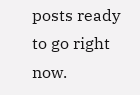posts ready to go right now.